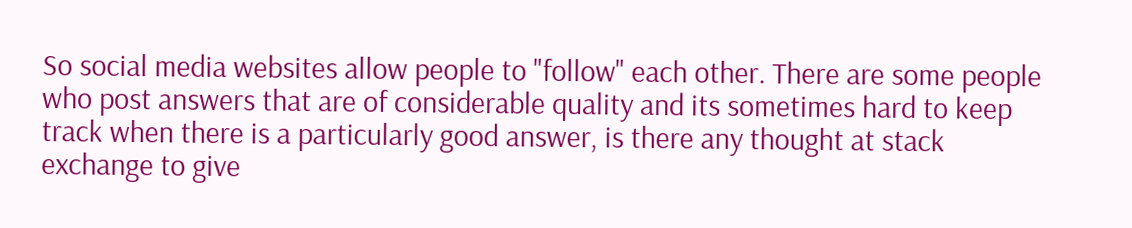So social media websites allow people to "follow" each other. There are some people who post answers that are of considerable quality and its sometimes hard to keep track when there is a particularly good answer, is there any thought at stack exchange to give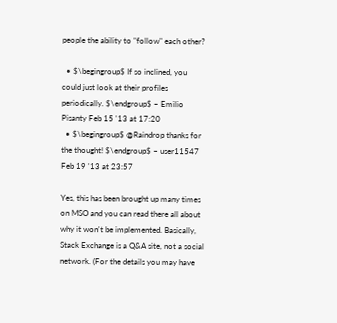people the ability to "follow" each other?

  • $\begingroup$ If so inclined, you could just look at their profiles periodically. $\endgroup$ – Emilio Pisanty Feb 15 '13 at 17:20
  • $\begingroup$ @Raindrop thanks for the thought! $\endgroup$ – user11547 Feb 19 '13 at 23:57

Yes, this has been brought up many times on MSO and you can read there all about why it won't be implemented. Basically, Stack Exchange is a Q&A site, not a social network. (For the details you may have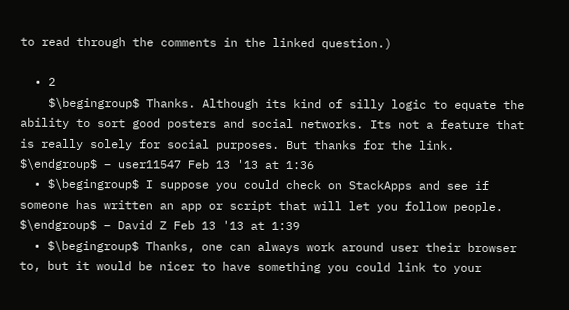to read through the comments in the linked question.)

  • 2
    $\begingroup$ Thanks. Although its kind of silly logic to equate the ability to sort good posters and social networks. Its not a feature that is really solely for social purposes. But thanks for the link. $\endgroup$ – user11547 Feb 13 '13 at 1:36
  • $\begingroup$ I suppose you could check on StackApps and see if someone has written an app or script that will let you follow people. $\endgroup$ – David Z Feb 13 '13 at 1:39
  • $\begingroup$ Thanks, one can always work around user their browser to, but it would be nicer to have something you could link to your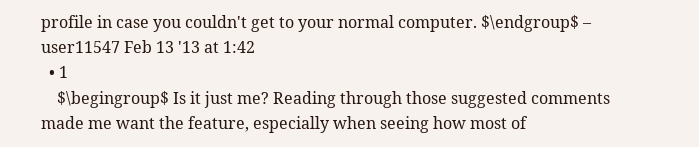profile in case you couldn't get to your normal computer. $\endgroup$ – user11547 Feb 13 '13 at 1:42
  • 1
    $\begingroup$ Is it just me? Reading through those suggested comments made me want the feature, especially when seeing how most of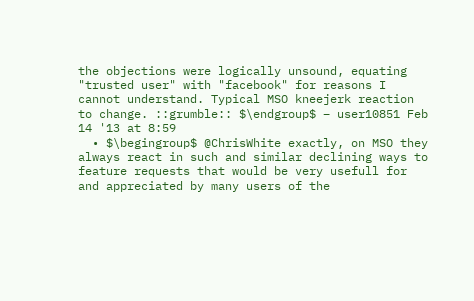the objections were logically unsound, equating "trusted user" with "facebook" for reasons I cannot understand. Typical MSO kneejerk reaction to change. ::grumble:: $\endgroup$ – user10851 Feb 14 '13 at 8:59
  • $\begingroup$ @ChrisWhite exactly, on MSO they always react in such and similar declining ways to feature requests that would be very usefull for and appreciated by many users of the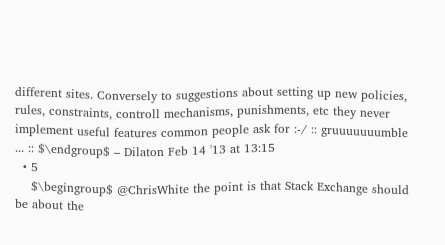different sites. Conversely to suggestions about setting up new policies, rules, constraints, controll mechanisms, punishments, etc they never implement useful features common people ask for :-/ :: gruuuuuuumble ... :: $\endgroup$ – Dilaton Feb 14 '13 at 13:15
  • 5
    $\begingroup$ @ChrisWhite the point is that Stack Exchange should be about the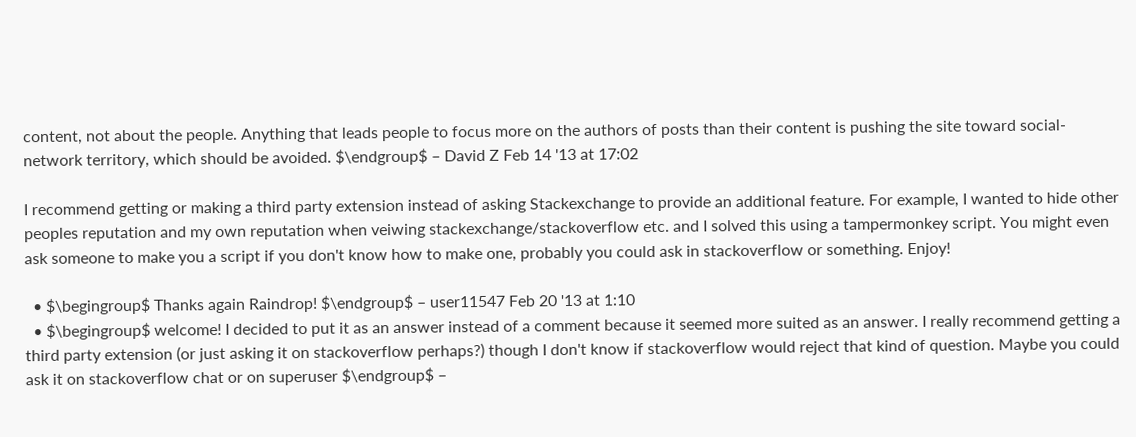content, not about the people. Anything that leads people to focus more on the authors of posts than their content is pushing the site toward social-network territory, which should be avoided. $\endgroup$ – David Z Feb 14 '13 at 17:02

I recommend getting or making a third party extension instead of asking Stackexchange to provide an additional feature. For example, I wanted to hide other peoples reputation and my own reputation when veiwing stackexchange/stackoverflow etc. and I solved this using a tampermonkey script. You might even ask someone to make you a script if you don't know how to make one, probably you could ask in stackoverflow or something. Enjoy!

  • $\begingroup$ Thanks again Raindrop! $\endgroup$ – user11547 Feb 20 '13 at 1:10
  • $\begingroup$ welcome! I decided to put it as an answer instead of a comment because it seemed more suited as an answer. I really recommend getting a third party extension (or just asking it on stackoverflow perhaps?) though I don't know if stackoverflow would reject that kind of question. Maybe you could ask it on stackoverflow chat or on superuser $\endgroup$ –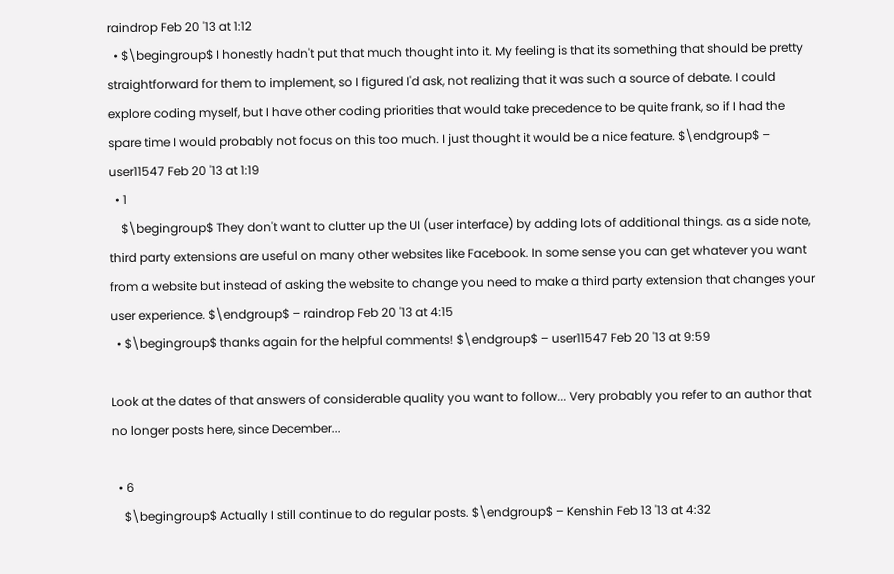raindrop Feb 20 '13 at 1:12
  • $\begingroup$ I honestly hadn't put that much thought into it. My feeling is that its something that should be pretty straightforward for them to implement, so I figured I'd ask, not realizing that it was such a source of debate. I could explore coding myself, but I have other coding priorities that would take precedence to be quite frank, so if I had the spare time I would probably not focus on this too much. I just thought it would be a nice feature. $\endgroup$ – user11547 Feb 20 '13 at 1:19
  • 1
    $\begingroup$ They don't want to clutter up the UI (user interface) by adding lots of additional things. as a side note, third party extensions are useful on many other websites like Facebook. In some sense you can get whatever you want from a website but instead of asking the website to change you need to make a third party extension that changes your user experience. $\endgroup$ – raindrop Feb 20 '13 at 4:15
  • $\begingroup$ thanks again for the helpful comments! $\endgroup$ – user11547 Feb 20 '13 at 9:59

Look at the dates of that answers of considerable quality you want to follow... Very probably you refer to an author that no longer posts here, since December...

  • 6
    $\begingroup$ Actually I still continue to do regular posts. $\endgroup$ – Kenshin Feb 13 '13 at 4:32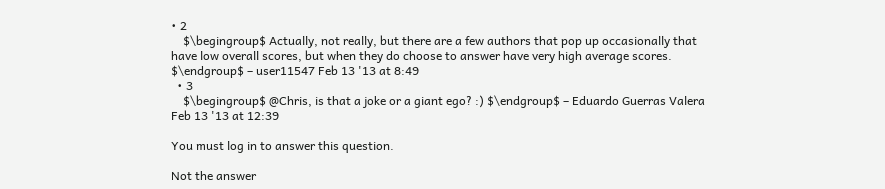• 2
    $\begingroup$ Actually, not really, but there are a few authors that pop up occasionally that have low overall scores, but when they do choose to answer have very high average scores. $\endgroup$ – user11547 Feb 13 '13 at 8:49
  • 3
    $\begingroup$ @Chris, is that a joke or a giant ego? :) $\endgroup$ – Eduardo Guerras Valera Feb 13 '13 at 12:39

You must log in to answer this question.

Not the answer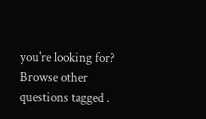you're looking for? Browse other questions tagged .